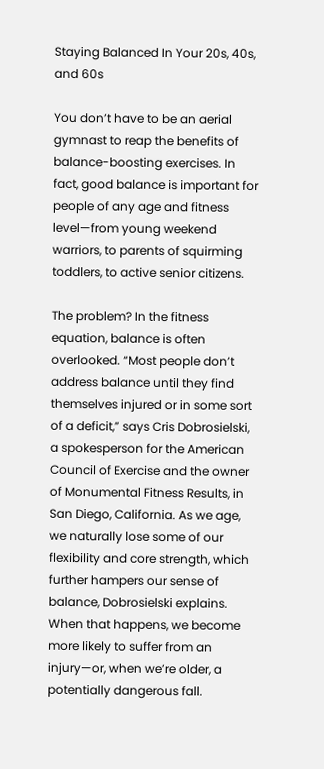Staying Balanced In Your 20s, 40s, and 60s

You don’t have to be an aerial gymnast to reap the benefits of balance-boosting exercises. In fact, good balance is important for people of any age and fitness level—from young weekend warriors, to parents of squirming toddlers, to active senior citizens.

The problem? In the fitness equation, balance is often overlooked. “Most people don’t address balance until they find themselves injured or in some sort of a deficit,” says Cris Dobrosielski, a spokesperson for the American Council of Exercise and the owner of Monumental Fitness Results, in San Diego, California. As we age, we naturally lose some of our flexibility and core strength, which further hampers our sense of balance, Dobrosielski explains. When that happens, we become more likely to suffer from an injury—or, when we’re older, a potentially dangerous fall.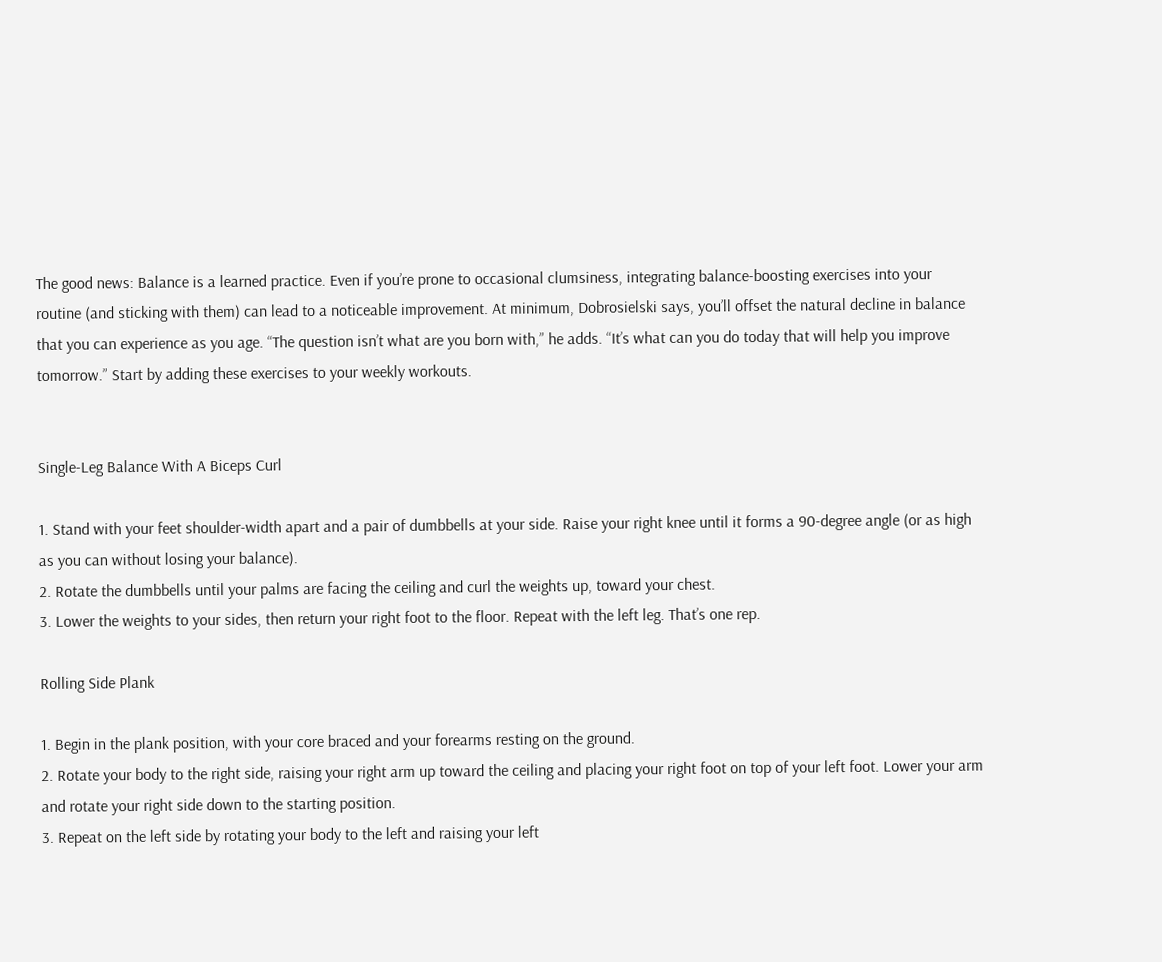The good news: Balance is a learned practice. Even if you’re prone to occasional clumsiness, integrating balance-boosting exercises into your routine (and sticking with them) can lead to a noticeable improvement. At minimum, Dobrosielski says, you’ll offset the natural decline in balance that you can experience as you age. “The question isn’t what are you born with,” he adds. “It’s what can you do today that will help you improve tomorrow.” Start by adding these exercises to your weekly workouts.


Single-Leg Balance With A Biceps Curl

1. Stand with your feet shoulder-width apart and a pair of dumbbells at your side. Raise your right knee until it forms a 90-degree angle (or as high as you can without losing your balance).
2. Rotate the dumbbells until your palms are facing the ceiling and curl the weights up, toward your chest.
3. Lower the weights to your sides, then return your right foot to the floor. Repeat with the left leg. That’s one rep.

Rolling Side Plank

1. Begin in the plank position, with your core braced and your forearms resting on the ground.
2. Rotate your body to the right side, raising your right arm up toward the ceiling and placing your right foot on top of your left foot. Lower your arm and rotate your right side down to the starting position.
3. Repeat on the left side by rotating your body to the left and raising your left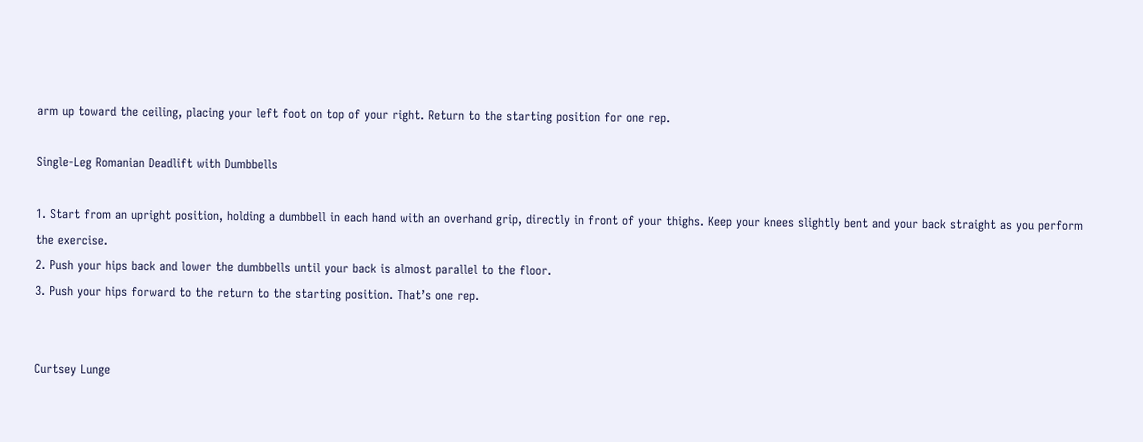arm up toward the ceiling, placing your left foot on top of your right. Return to the starting position for one rep.

Single-Leg Romanian Deadlift with Dumbbells

1. Start from an upright position, holding a dumbbell in each hand with an overhand grip, directly in front of your thighs. Keep your knees slightly bent and your back straight as you perform the exercise.
2. Push your hips back and lower the dumbbells until your back is almost parallel to the floor.
3. Push your hips forward to the return to the starting position. That’s one rep.


Curtsey Lunge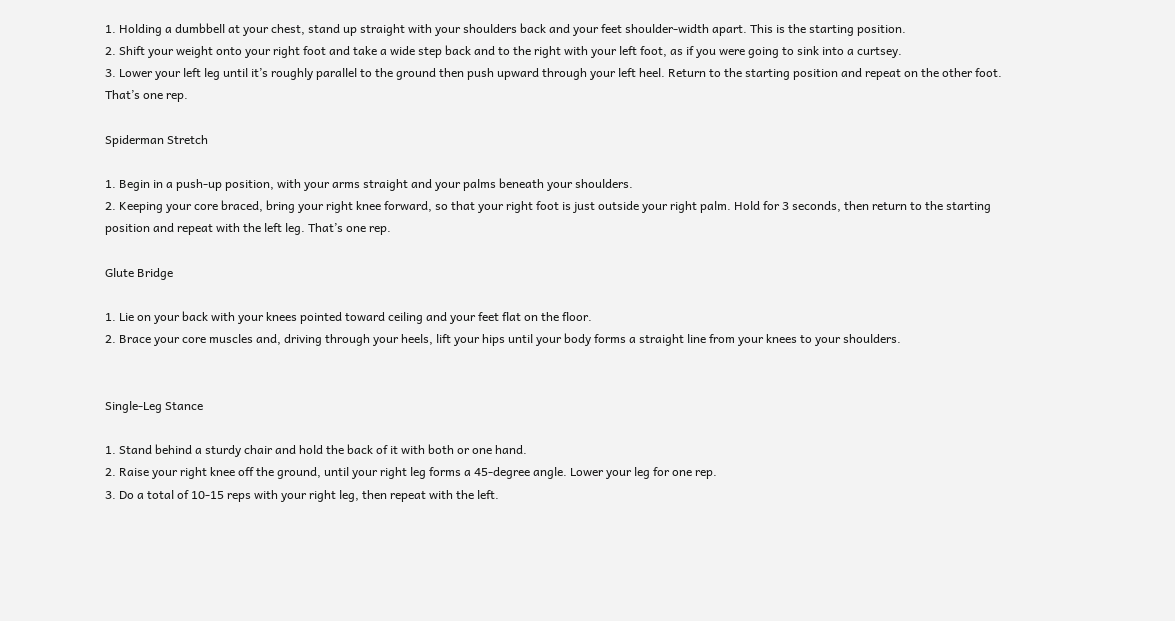1. Holding a dumbbell at your chest, stand up straight with your shoulders back and your feet shoulder-width apart. This is the starting position.
2. Shift your weight onto your right foot and take a wide step back and to the right with your left foot, as if you were going to sink into a curtsey.
3. Lower your left leg until it’s roughly parallel to the ground then push upward through your left heel. Return to the starting position and repeat on the other foot. That’s one rep.

Spiderman Stretch

1. Begin in a push-up position, with your arms straight and your palms beneath your shoulders.
2. Keeping your core braced, bring your right knee forward, so that your right foot is just outside your right palm. Hold for 3 seconds, then return to the starting position and repeat with the left leg. That’s one rep.

Glute Bridge

1. Lie on your back with your knees pointed toward ceiling and your feet flat on the floor.
2. Brace your core muscles and, driving through your heels, lift your hips until your body forms a straight line from your knees to your shoulders.


Single-Leg Stance

1. Stand behind a sturdy chair and hold the back of it with both or one hand.
2. Raise your right knee off the ground, until your right leg forms a 45-degree angle. Lower your leg for one rep.
3. Do a total of 10-15 reps with your right leg, then repeat with the left.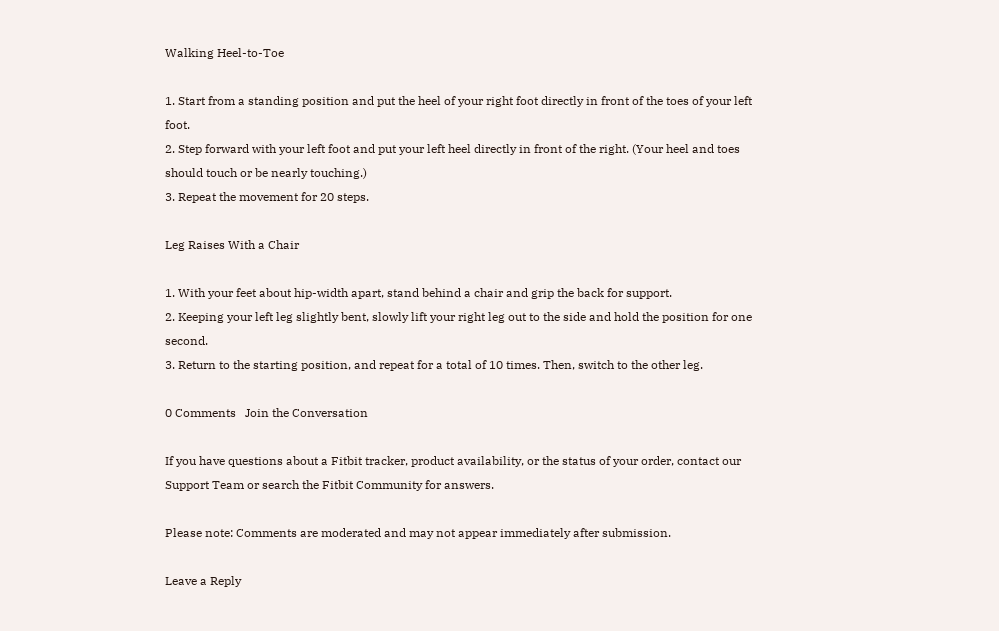Walking Heel-to-Toe

1. Start from a standing position and put the heel of your right foot directly in front of the toes of your left foot.
2. Step forward with your left foot and put your left heel directly in front of the right. (Your heel and toes should touch or be nearly touching.)
3. Repeat the movement for 20 steps.

Leg Raises With a Chair

1. With your feet about hip-width apart, stand behind a chair and grip the back for support.
2. Keeping your left leg slightly bent, slowly lift your right leg out to the side and hold the position for one second.
3. Return to the starting position, and repeat for a total of 10 times. Then, switch to the other leg.

0 Comments   Join the Conversation

If you have questions about a Fitbit tracker, product availability, or the status of your order, contact our Support Team or search the Fitbit Community for answers.

Please note: Comments are moderated and may not appear immediately after submission.

Leave a Reply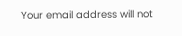Your email address will not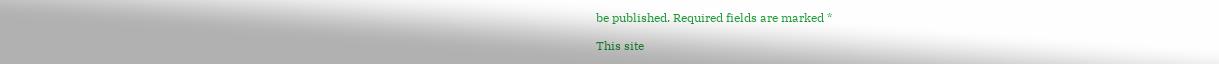be published. Required fields are marked *

This site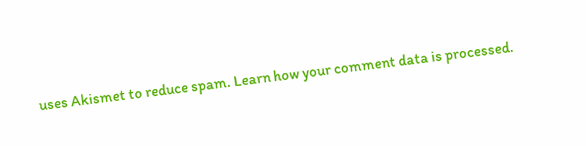uses Akismet to reduce spam. Learn how your comment data is processed.